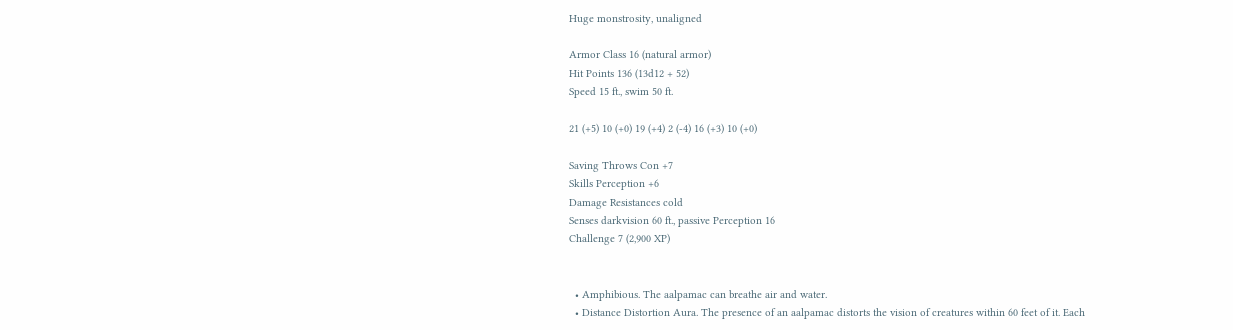Huge monstrosity, unaligned

Armor Class 16 (natural armor)
Hit Points 136 (13d12 + 52)
Speed 15 ft., swim 50 ft.

21 (+5) 10 (+0) 19 (+4) 2 (-4) 16 (+3) 10 (+0)

Saving Throws Con +7
Skills Perception +6
Damage Resistances cold
Senses darkvision 60 ft., passive Perception 16
Challenge 7 (2,900 XP)


  • Amphibious. The aalpamac can breathe air and water.
  • Distance Distortion Aura. The presence of an aalpamac distorts the vision of creatures within 60 feet of it. Each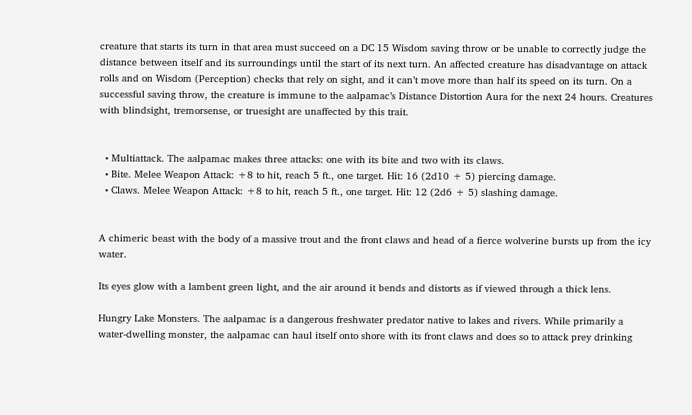creature that starts its turn in that area must succeed on a DC 15 Wisdom saving throw or be unable to correctly judge the distance between itself and its surroundings until the start of its next turn. An affected creature has disadvantage on attack rolls and on Wisdom (Perception) checks that rely on sight, and it can’t move more than half its speed on its turn. On a successful saving throw, the creature is immune to the aalpamac’s Distance Distortion Aura for the next 24 hours. Creatures with blindsight, tremorsense, or truesight are unaffected by this trait.


  • Multiattack. The aalpamac makes three attacks: one with its bite and two with its claws.
  • Bite. Melee Weapon Attack: +8 to hit, reach 5 ft., one target. Hit: 16 (2d10 + 5) piercing damage.
  • Claws. Melee Weapon Attack: +8 to hit, reach 5 ft., one target. Hit: 12 (2d6 + 5) slashing damage.


A chimeric beast with the body of a massive trout and the front claws and head of a fierce wolverine bursts up from the icy water.

Its eyes glow with a lambent green light, and the air around it bends and distorts as if viewed through a thick lens.

Hungry Lake Monsters. The aalpamac is a dangerous freshwater predator native to lakes and rivers. While primarily a water-dwelling monster, the aalpamac can haul itself onto shore with its front claws and does so to attack prey drinking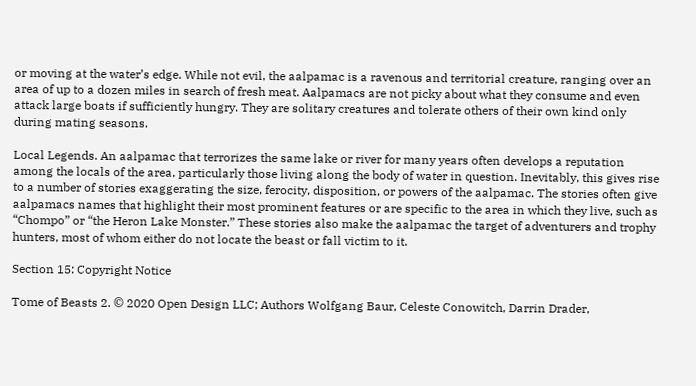or moving at the water’s edge. While not evil, the aalpamac is a ravenous and territorial creature, ranging over an area of up to a dozen miles in search of fresh meat. Aalpamacs are not picky about what they consume and even attack large boats if sufficiently hungry. They are solitary creatures and tolerate others of their own kind only during mating seasons.

Local Legends. An aalpamac that terrorizes the same lake or river for many years often develops a reputation among the locals of the area, particularly those living along the body of water in question. Inevitably, this gives rise to a number of stories exaggerating the size, ferocity, disposition, or powers of the aalpamac. The stories often give aalpamacs names that highlight their most prominent features or are specific to the area in which they live, such as “Chompo” or “the Heron Lake Monster.” These stories also make the aalpamac the target of adventurers and trophy hunters, most of whom either do not locate the beast or fall victim to it.

Section 15: Copyright Notice

Tome of Beasts 2. © 2020 Open Design LLC; Authors Wolfgang Baur, Celeste Conowitch, Darrin Drader,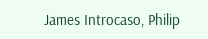James Introcaso, Philip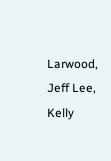Larwood, Jeff Lee, Kelly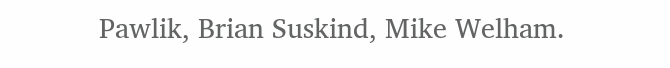Pawlik, Brian Suskind, Mike Welham.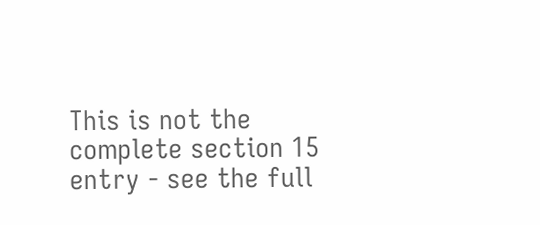This is not the complete section 15 entry - see the full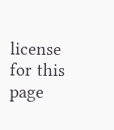license for this page